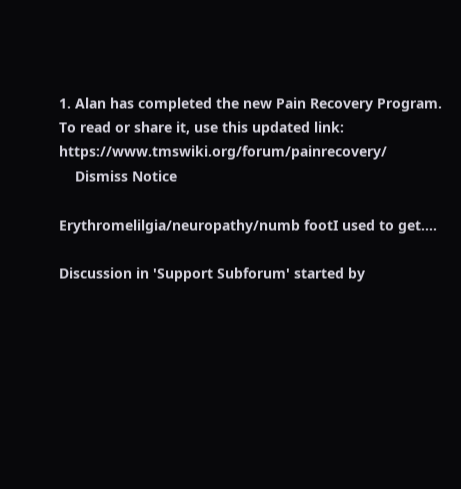1. Alan has completed the new Pain Recovery Program. To read or share it, use this updated link: https://www.tmswiki.org/forum/painrecovery/
    Dismiss Notice

Erythromelilgia/neuropathy/numb footI used to get....

Discussion in 'Support Subforum' started by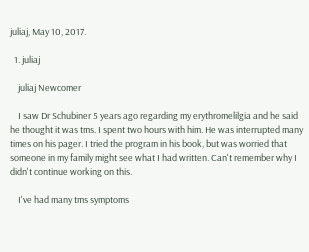juliaj, May 10, 2017.

  1. juliaj

    juliaj Newcomer

    I saw Dr Schubiner 5 years ago regarding my erythromelilgia and he said he thought it was tms. I spent two hours with him. He was interrupted many times on his pager. I tried the program in his book, but was worried that someone in my family might see what I had written. Can't remember why I didn't continue working on this.

    I've had many tms symptoms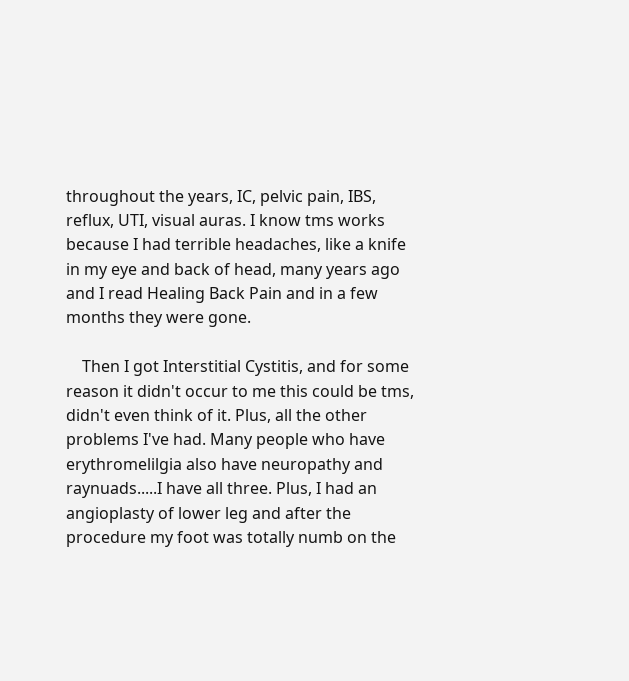throughout the years, IC, pelvic pain, IBS, reflux, UTI, visual auras. I know tms works because I had terrible headaches, like a knife in my eye and back of head, many years ago and I read Healing Back Pain and in a few months they were gone.

    Then I got Interstitial Cystitis, and for some reason it didn't occur to me this could be tms, didn't even think of it. Plus, all the other problems I've had. Many people who have erythromelilgia also have neuropathy and raynuads.....I have all three. Plus, I had an angioplasty of lower leg and after the procedure my foot was totally numb on the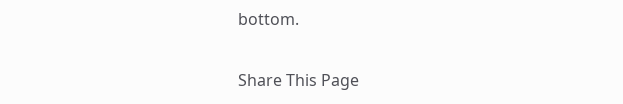bottom.

Share This Page